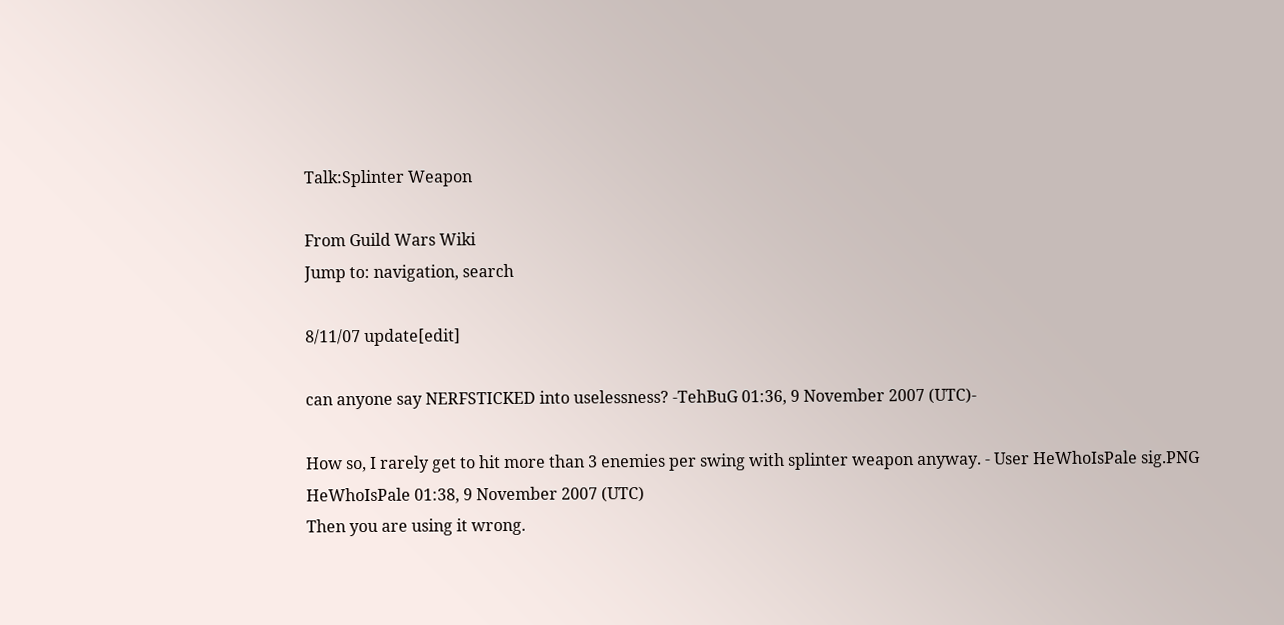Talk:Splinter Weapon

From Guild Wars Wiki
Jump to: navigation, search

8/11/07 update[edit]

can anyone say NERFSTICKED into uselessness? -TehBuG 01:36, 9 November 2007 (UTC)-

How so, I rarely get to hit more than 3 enemies per swing with splinter weapon anyway. - User HeWhoIsPale sig.PNG HeWhoIsPale 01:38, 9 November 2007 (UTC)
Then you are using it wrong.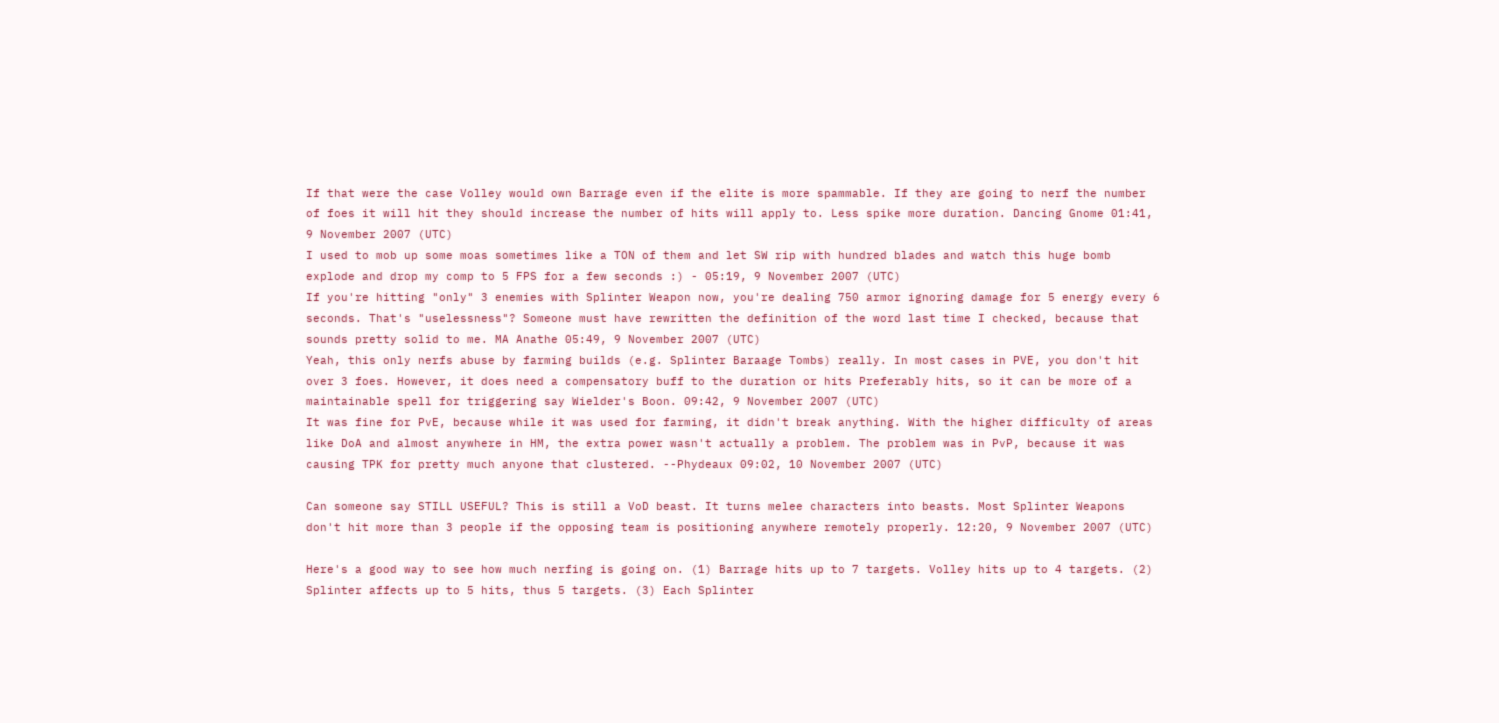If that were the case Volley would own Barrage even if the elite is more spammable. If they are going to nerf the number of foes it will hit they should increase the number of hits will apply to. Less spike more duration. Dancing Gnome 01:41, 9 November 2007 (UTC)
I used to mob up some moas sometimes like a TON of them and let SW rip with hundred blades and watch this huge bomb explode and drop my comp to 5 FPS for a few seconds :) - 05:19, 9 November 2007 (UTC)
If you're hitting "only" 3 enemies with Splinter Weapon now, you're dealing 750 armor ignoring damage for 5 energy every 6 seconds. That's "uselessness"? Someone must have rewritten the definition of the word last time I checked, because that sounds pretty solid to me. MA Anathe 05:49, 9 November 2007 (UTC)
Yeah, this only nerfs abuse by farming builds (e.g. Splinter Baraage Tombs) really. In most cases in PVE, you don't hit over 3 foes. However, it does need a compensatory buff to the duration or hits Preferably hits, so it can be more of a maintainable spell for triggering say Wielder's Boon. 09:42, 9 November 2007 (UTC)
It was fine for PvE, because while it was used for farming, it didn't break anything. With the higher difficulty of areas like DoA and almost anywhere in HM, the extra power wasn't actually a problem. The problem was in PvP, because it was causing TPK for pretty much anyone that clustered. --Phydeaux 09:02, 10 November 2007 (UTC)

Can someone say STILL USEFUL? This is still a VoD beast. It turns melee characters into beasts. Most Splinter Weapons don't hit more than 3 people if the opposing team is positioning anywhere remotely properly. 12:20, 9 November 2007 (UTC)

Here's a good way to see how much nerfing is going on. (1) Barrage hits up to 7 targets. Volley hits up to 4 targets. (2) Splinter affects up to 5 hits, thus 5 targets. (3) Each Splinter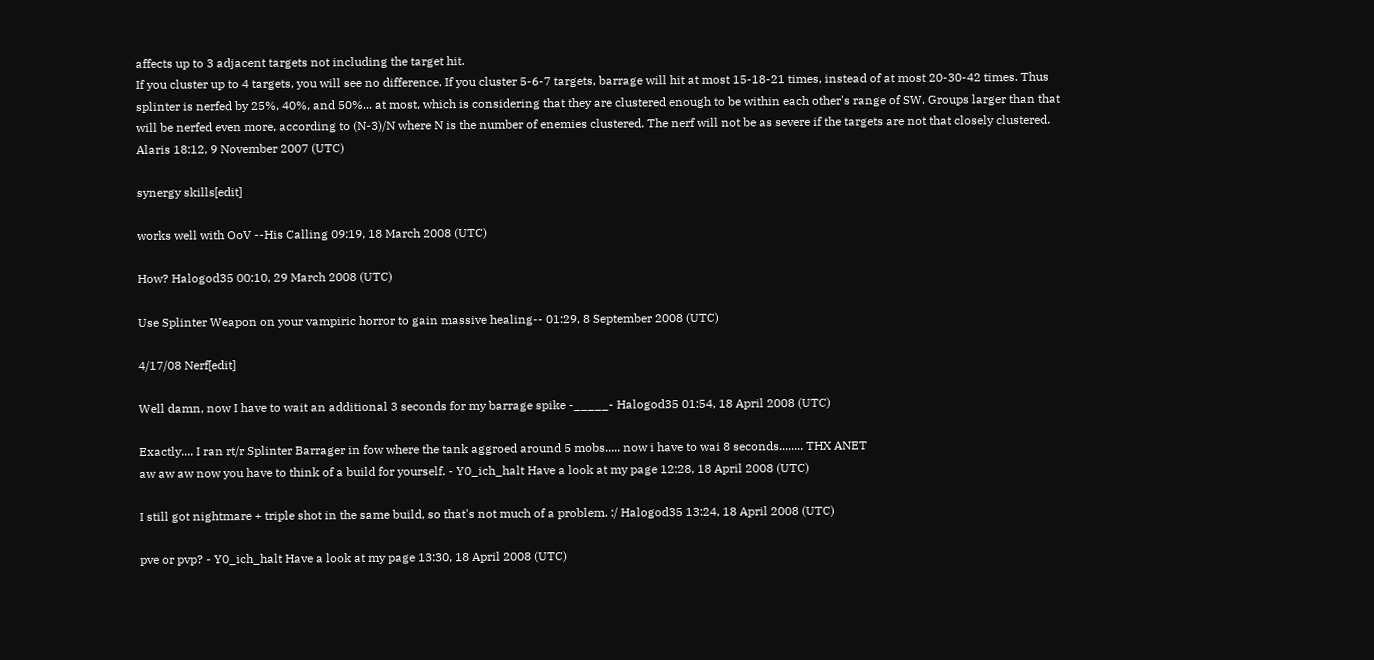affects up to 3 adjacent targets not including the target hit.
If you cluster up to 4 targets, you will see no difference. If you cluster 5-6-7 targets, barrage will hit at most 15-18-21 times, instead of at most 20-30-42 times. Thus splinter is nerfed by 25%, 40%, and 50%... at most, which is considering that they are clustered enough to be within each other's range of SW. Groups larger than that will be nerfed even more, according to (N-3)/N where N is the number of enemies clustered. The nerf will not be as severe if the targets are not that closely clustered. Alaris 18:12, 9 November 2007 (UTC)

synergy skills[edit]

works well with OoV --His Calling 09:19, 18 March 2008 (UTC)

How? Halogod35 00:10, 29 March 2008 (UTC)

Use Splinter Weapon on your vampiric horror to gain massive healing-- 01:29, 8 September 2008 (UTC)

4/17/08 Nerf[edit]

Well damn, now I have to wait an additional 3 seconds for my barrage spike -_____- Halogod35 01:54, 18 April 2008 (UTC)

Exactly.... I ran rt/r Splinter Barrager in fow where the tank aggroed around 5 mobs..... now i have to wai 8 seconds........ THX ANET
aw aw aw now you have to think of a build for yourself. - Y0_ich_halt Have a look at my page 12:28, 18 April 2008 (UTC)

I still got nightmare + triple shot in the same build, so that's not much of a problem. :/ Halogod35 13:24, 18 April 2008 (UTC)

pve or pvp? - Y0_ich_halt Have a look at my page 13:30, 18 April 2008 (UTC)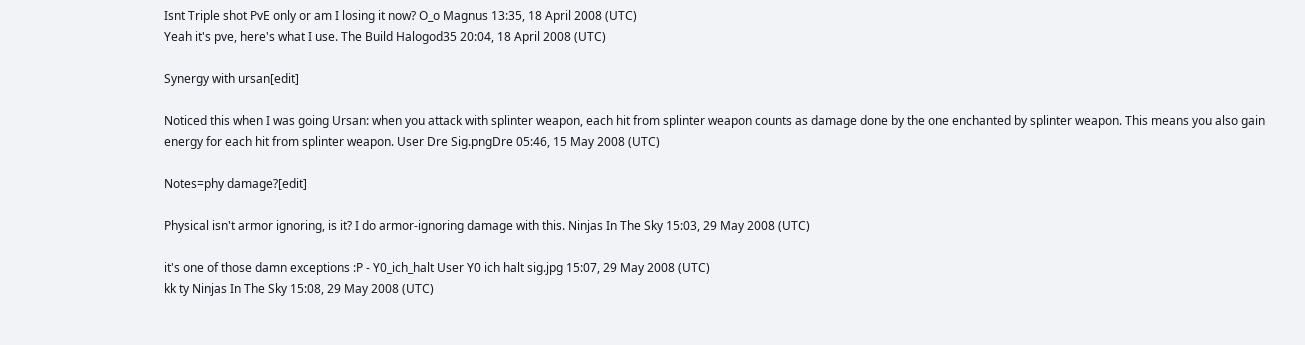Isnt Triple shot PvE only or am I losing it now? O_o Magnus 13:35, 18 April 2008 (UTC)
Yeah it's pve, here's what I use. The Build Halogod35 20:04, 18 April 2008 (UTC)

Synergy with ursan[edit]

Noticed this when I was going Ursan: when you attack with splinter weapon, each hit from splinter weapon counts as damage done by the one enchanted by splinter weapon. This means you also gain energy for each hit from splinter weapon. User Dre Sig.pngDre 05:46, 15 May 2008 (UTC)

Notes=phy damage?[edit]

Physical isn't armor ignoring, is it? I do armor-ignoring damage with this. Ninjas In The Sky 15:03, 29 May 2008 (UTC)

it's one of those damn exceptions :P - Y0_ich_halt User Y0 ich halt sig.jpg 15:07, 29 May 2008 (UTC)
kk ty Ninjas In The Sky 15:08, 29 May 2008 (UTC)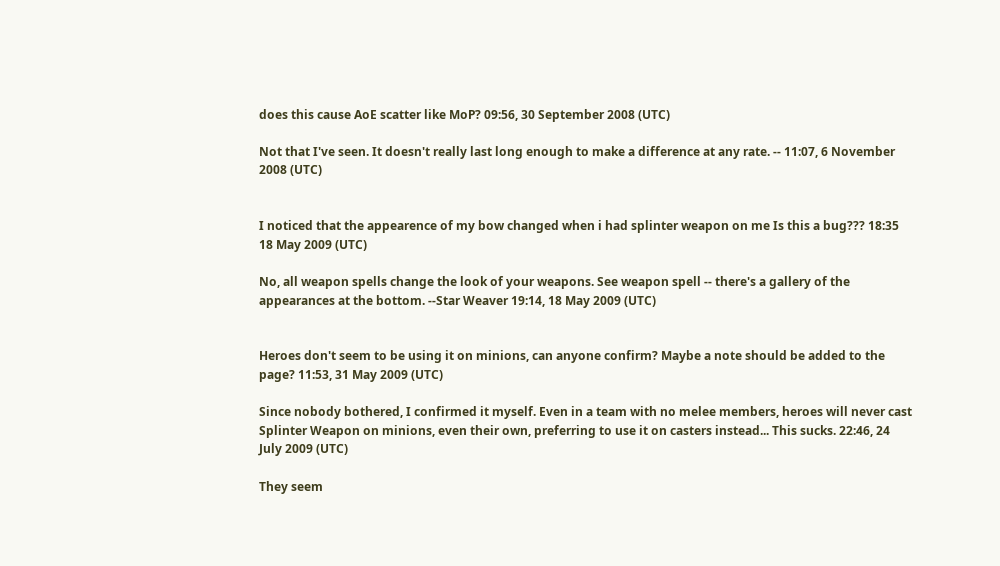does this cause AoE scatter like MoP? 09:56, 30 September 2008 (UTC)

Not that I've seen. It doesn't really last long enough to make a difference at any rate. -- 11:07, 6 November 2008 (UTC)


I noticed that the appearence of my bow changed when i had splinter weapon on me Is this a bug??? 18:35 18 May 2009 (UTC)

No, all weapon spells change the look of your weapons. See weapon spell -- there's a gallery of the appearances at the bottom. --Star Weaver 19:14, 18 May 2009 (UTC)


Heroes don't seem to be using it on minions, can anyone confirm? Maybe a note should be added to the page? 11:53, 31 May 2009 (UTC)

Since nobody bothered, I confirmed it myself. Even in a team with no melee members, heroes will never cast Splinter Weapon on minions, even their own, preferring to use it on casters instead... This sucks. 22:46, 24 July 2009 (UTC)

They seem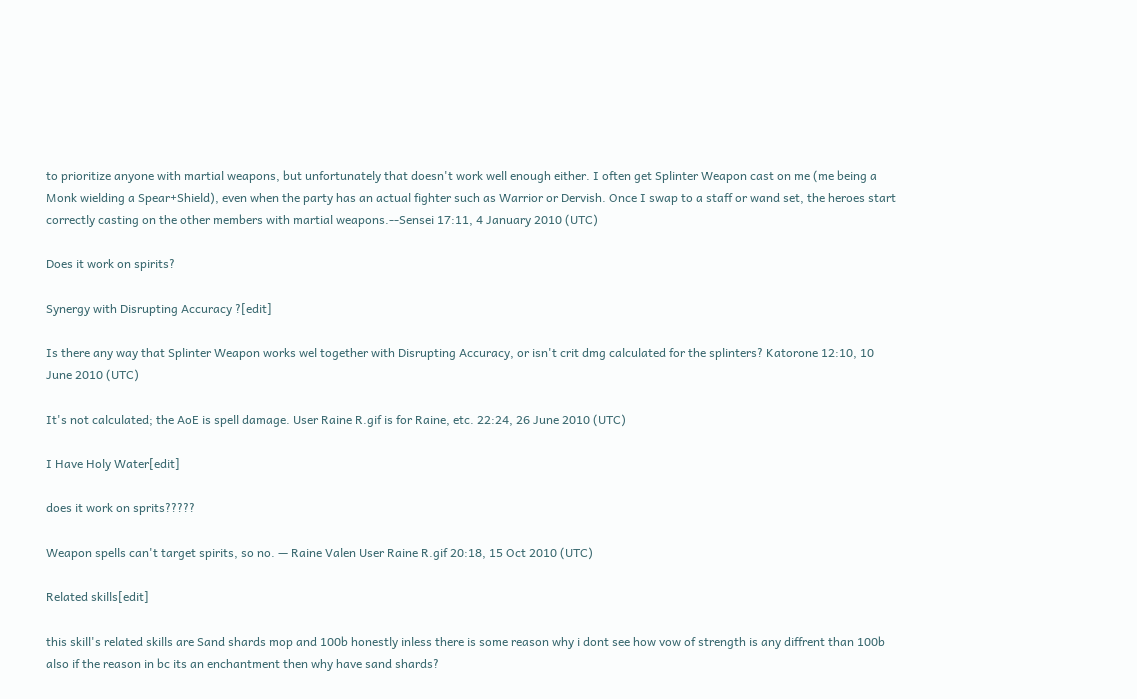to prioritize anyone with martial weapons, but unfortunately that doesn't work well enough either. I often get Splinter Weapon cast on me (me being a Monk wielding a Spear+Shield), even when the party has an actual fighter such as Warrior or Dervish. Once I swap to a staff or wand set, the heroes start correctly casting on the other members with martial weapons.--Sensei 17:11, 4 January 2010 (UTC)

Does it work on spirits?

Synergy with Disrupting Accuracy ?[edit]

Is there any way that Splinter Weapon works wel together with Disrupting Accuracy, or isn't crit dmg calculated for the splinters? Katorone 12:10, 10 June 2010 (UTC)

It's not calculated; the AoE is spell damage. User Raine R.gif is for Raine, etc. 22:24, 26 June 2010 (UTC)

I Have Holy Water[edit]

does it work on sprits?????

Weapon spells can't target spirits, so no. — Raine Valen User Raine R.gif 20:18, 15 Oct 2010 (UTC)

Related skills[edit]

this skill's related skills are Sand shards mop and 100b honestly inless there is some reason why i dont see how vow of strength is any diffrent than 100b also if the reason in bc its an enchantment then why have sand shards?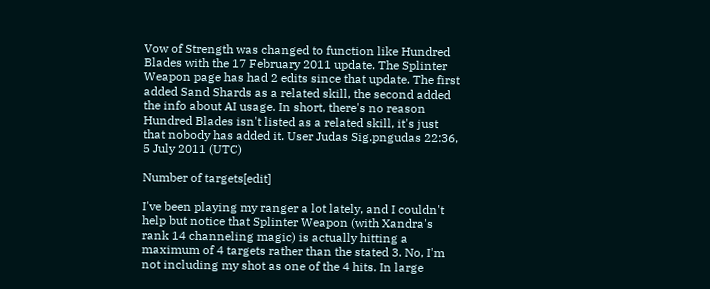Vow of Strength was changed to function like Hundred Blades with the 17 February 2011 update. The Splinter Weapon page has had 2 edits since that update. The first added Sand Shards as a related skill, the second added the info about AI usage. In short, there's no reason Hundred Blades isn't listed as a related skill, it's just that nobody has added it. User Judas Sig.pngudas 22:36, 5 July 2011 (UTC)

Number of targets[edit]

I've been playing my ranger a lot lately, and I couldn't help but notice that Splinter Weapon (with Xandra's rank 14 channeling magic) is actually hitting a maximum of 4 targets rather than the stated 3. No, I'm not including my shot as one of the 4 hits. In large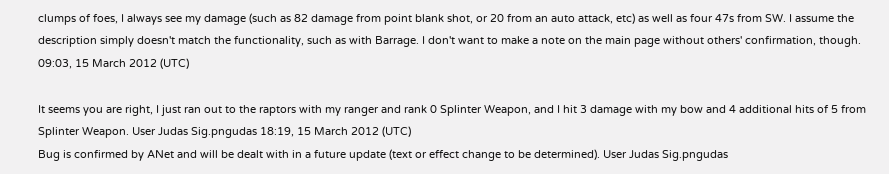clumps of foes, I always see my damage (such as 82 damage from point blank shot, or 20 from an auto attack, etc) as well as four 47s from SW. I assume the description simply doesn't match the functionality, such as with Barrage. I don't want to make a note on the main page without others' confirmation, though. 09:03, 15 March 2012 (UTC)

It seems you are right, I just ran out to the raptors with my ranger and rank 0 Splinter Weapon, and I hit 3 damage with my bow and 4 additional hits of 5 from Splinter Weapon. User Judas Sig.pngudas 18:19, 15 March 2012 (UTC)
Bug is confirmed by ANet and will be dealt with in a future update (text or effect change to be determined). User Judas Sig.pngudas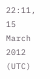22:11, 15 March 2012 (UTC)